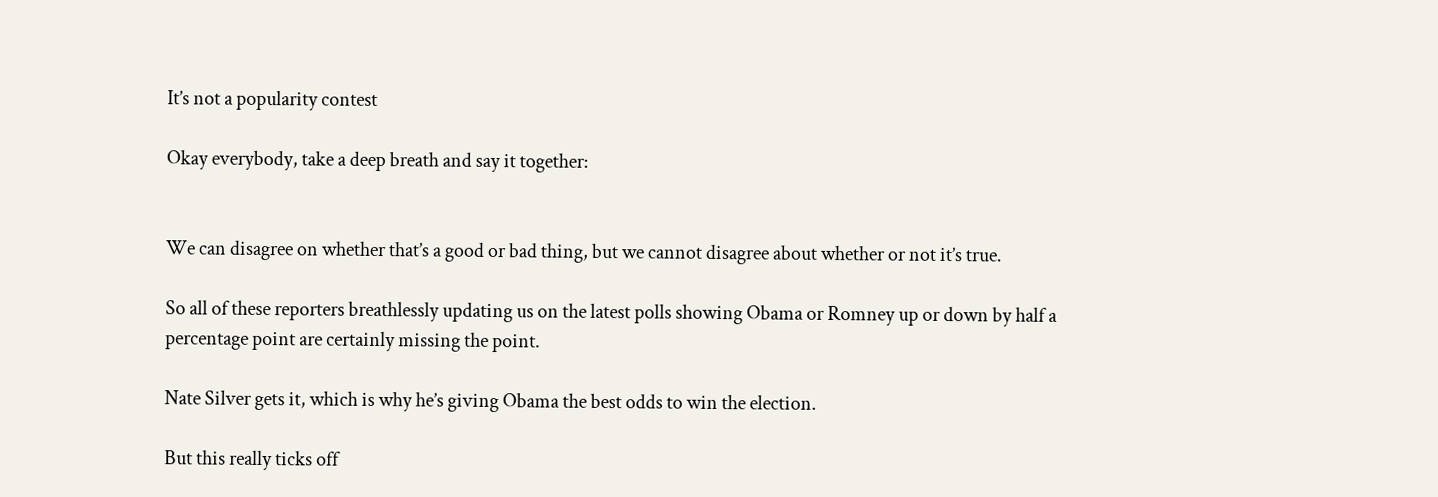It’s not a popularity contest

Okay everybody, take a deep breath and say it together:


We can disagree on whether that’s a good or bad thing, but we cannot disagree about whether or not it’s true.

So all of these reporters breathlessly updating us on the latest polls showing Obama or Romney up or down by half a percentage point are certainly missing the point.

Nate Silver gets it, which is why he’s giving Obama the best odds to win the election.

But this really ticks off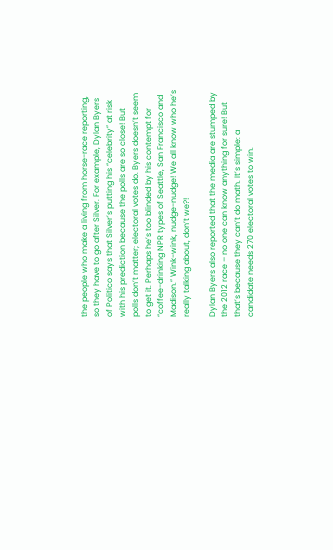the people who make a living from horse-race reporting, so they have to go after Silver. For example, Dylan Byers of Politico says that Silver’s putting his “celebrity” at risk with his prediction because the polls are so close! But polls don’t matter; electoral votes do. Byers doesn’t seem to get it. Perhaps he’s too blinded by his contempt for “coffee-drinking NPR types of Seattle, San Francisco and Madison.” Wink-wink, nudge-nudge! We all know who he’s really talking about, don’t we?!

Dylan Byers also reported that the media are stumped by the 2012 race – no one can know anything for sure! But that’s because they can’t do math. It’s simple: a candidate needs 270 electoral votes to win.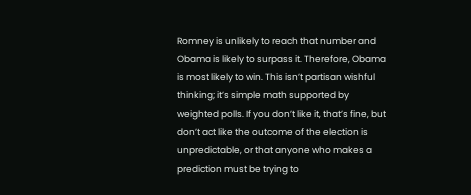Romney is unlikely to reach that number and Obama is likely to surpass it. Therefore, Obama is most likely to win. This isn’t partisan wishful thinking; it’s simple math supported by weighted polls. If you don’t like it, that’s fine, but don’t act like the outcome of the election is unpredictable, or that anyone who makes a prediction must be trying to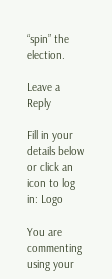“spin” the election.

Leave a Reply

Fill in your details below or click an icon to log in: Logo

You are commenting using your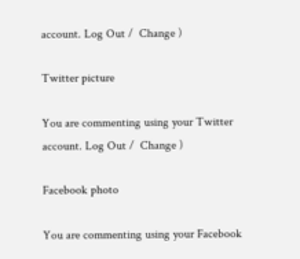account. Log Out /  Change )

Twitter picture

You are commenting using your Twitter account. Log Out /  Change )

Facebook photo

You are commenting using your Facebook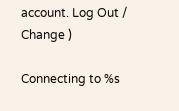account. Log Out /  Change )

Connecting to %s